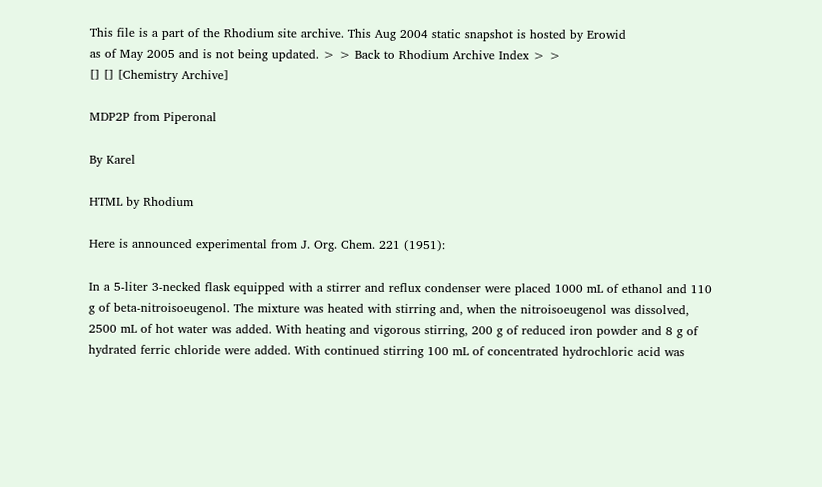This file is a part of the Rhodium site archive. This Aug 2004 static snapshot is hosted by Erowid
as of May 2005 and is not being updated. > > Back to Rhodium Archive Index > >
[] [] [Chemistry Archive]

MDP2P from Piperonal

By Karel

HTML by Rhodium

Here is announced experimental from J. Org. Chem. 221 (1951):

In a 5-liter 3-necked flask equipped with a stirrer and reflux condenser were placed 1000 mL of ethanol and 110 g of beta-nitroisoeugenol. The mixture was heated with stirring and, when the nitroisoeugenol was dissolved, 2500 mL of hot water was added. With heating and vigorous stirring, 200 g of reduced iron powder and 8 g of hydrated ferric chloride were added. With continued stirring 100 mL of concentrated hydrochloric acid was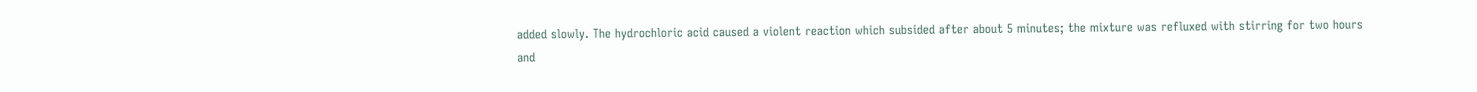added slowly. The hydrochloric acid caused a violent reaction which subsided after about 5 minutes; the mixture was refluxed with stirring for two hours and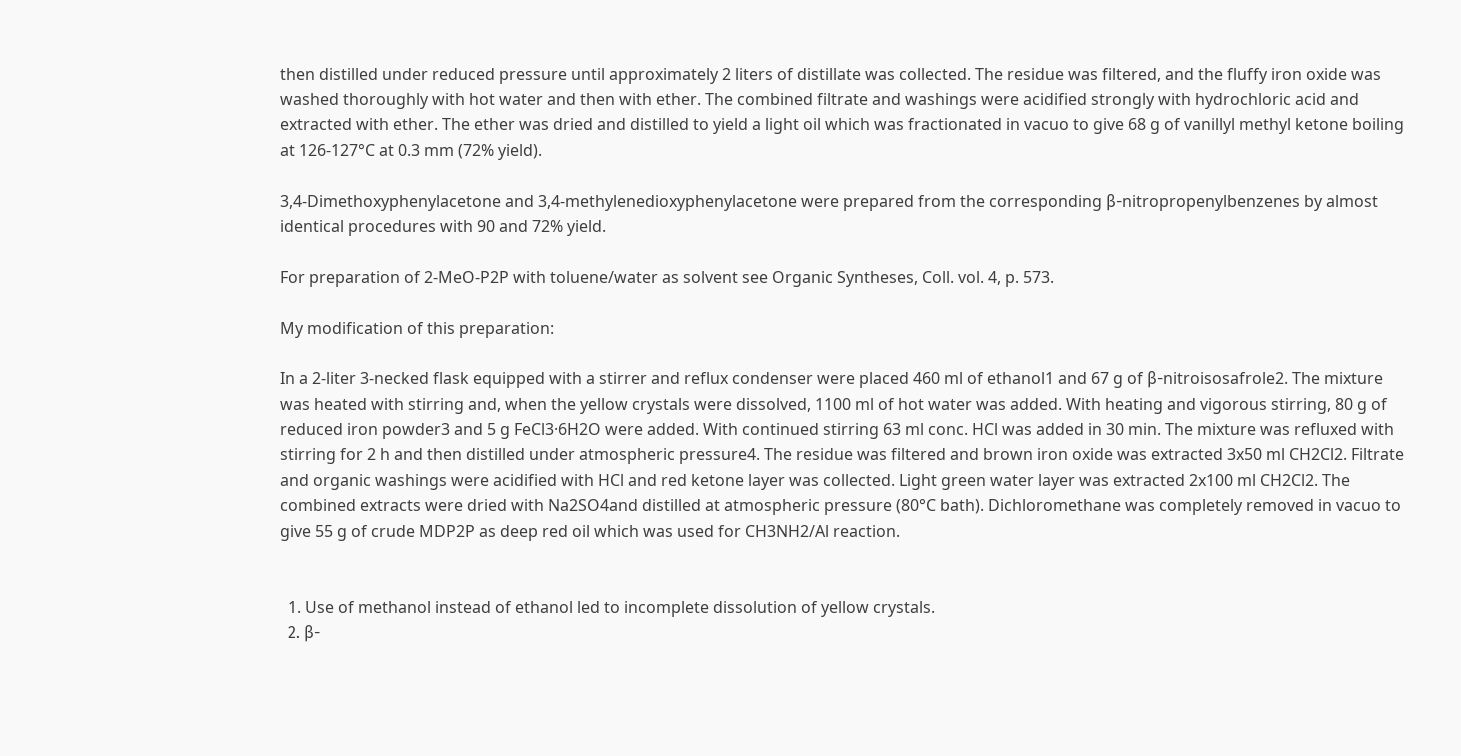then distilled under reduced pressure until approximately 2 liters of distillate was collected. The residue was filtered, and the fluffy iron oxide was washed thoroughly with hot water and then with ether. The combined filtrate and washings were acidified strongly with hydrochloric acid and extracted with ether. The ether was dried and distilled to yield a light oil which was fractionated in vacuo to give 68 g of vanillyl methyl ketone boiling at 126-127°C at 0.3 mm (72% yield).

3,4-Dimethoxyphenylacetone and 3,4-methylenedioxyphenylacetone were prepared from the corresponding β-nitropropenylbenzenes by almost identical procedures with 90 and 72% yield.

For preparation of 2-MeO-P2P with toluene/water as solvent see Organic Syntheses, Coll. vol. 4, p. 573.

My modification of this preparation:

In a 2-liter 3-necked flask equipped with a stirrer and reflux condenser were placed 460 ml of ethanol1 and 67 g of β-nitroisosafrole2. The mixture was heated with stirring and, when the yellow crystals were dissolved, 1100 ml of hot water was added. With heating and vigorous stirring, 80 g of reduced iron powder3 and 5 g FeCl3·6H2O were added. With continued stirring 63 ml conc. HCl was added in 30 min. The mixture was refluxed with stirring for 2 h and then distilled under atmospheric pressure4. The residue was filtered and brown iron oxide was extracted 3x50 ml CH2Cl2. Filtrate and organic washings were acidified with HCl and red ketone layer was collected. Light green water layer was extracted 2x100 ml CH2Cl2. The combined extracts were dried with Na2SO4and distilled at atmospheric pressure (80°C bath). Dichloromethane was completely removed in vacuo to give 55 g of crude MDP2P as deep red oil which was used for CH3NH2/Al reaction.


  1. Use of methanol instead of ethanol led to incomplete dissolution of yellow crystals.
  2. β-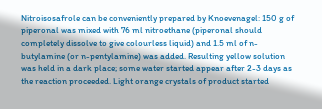Nitroisosafrole can be conveniently prepared by Knoevenagel: 150 g of piperonal was mixed with 76 ml nitroethane (piperonal should completely dissolve to give colourless liquid) and 1.5 ml of n-butylamine (or n-pentylamine) was added. Resulting yellow solution was held in a dark place; some water started appear after 2-3 days as the reaction proceeded. Light orange crystals of product started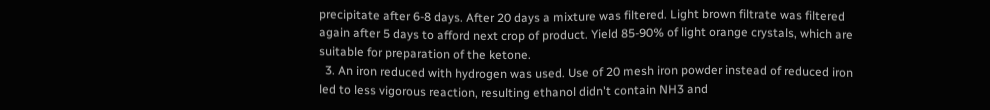precipitate after 6-8 days. After 20 days a mixture was filtered. Light brown filtrate was filtered again after 5 days to afford next crop of product. Yield 85-90% of light orange crystals, which are suitable for preparation of the ketone.
  3. An iron reduced with hydrogen was used. Use of 20 mesh iron powder instead of reduced iron led to less vigorous reaction, resulting ethanol didn't contain NH3 and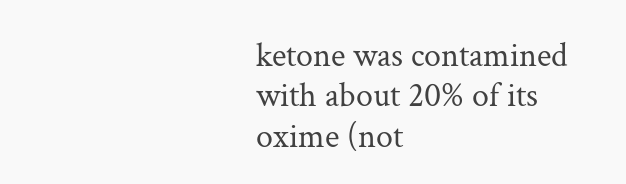ketone was contamined with about 20% of its oxime (not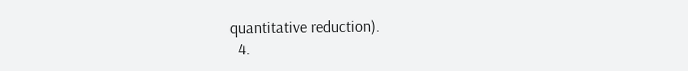quantitative reduction).
  4.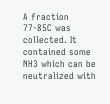A fraction 77-85C was collected. It contained some NH3 which can be neutralized with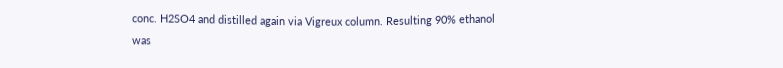conc. H2SO4 and distilled again via Vigreux column. Resulting 90% ethanol was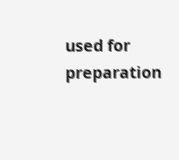used for preparation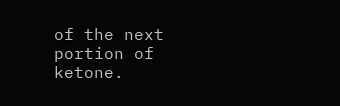of the next portion of ketone.